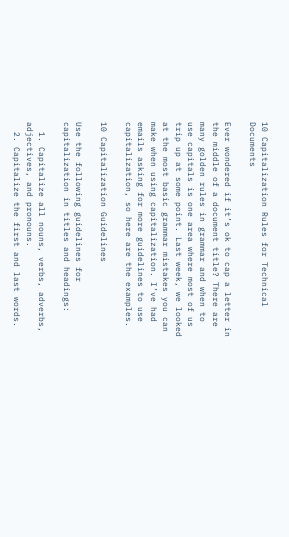10 Capitalization Rules for Technical Documents

Ever wondered if it’s ok to cap a letter in the middle of a document title? There are many golden rules in grammar and when to use capitals is one area where most of us trip up at some point. Last week, we looked at the most basic grammar mistakes you can make when using capitalization. I’ve had emails asking for more guidelines to use capitalization, so here are the examples.

10 Capitalization Guidelines

Use the following guidelines for capitalization in titles and headings:

  1. Capitalize all nouns, verbs, adverbs, adjectives, and pronouns.
  2. Capitalize the first and last words.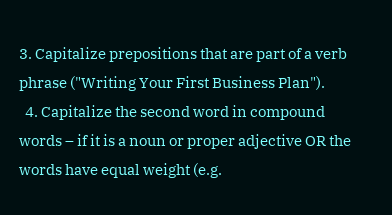3. Capitalize prepositions that are part of a verb phrase ("Writing Your First Business Plan").
  4. Capitalize the second word in compound words – if it is a noun or proper adjective OR the words have equal weight (e.g.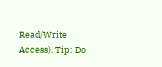Read/Write Access). Tip: Do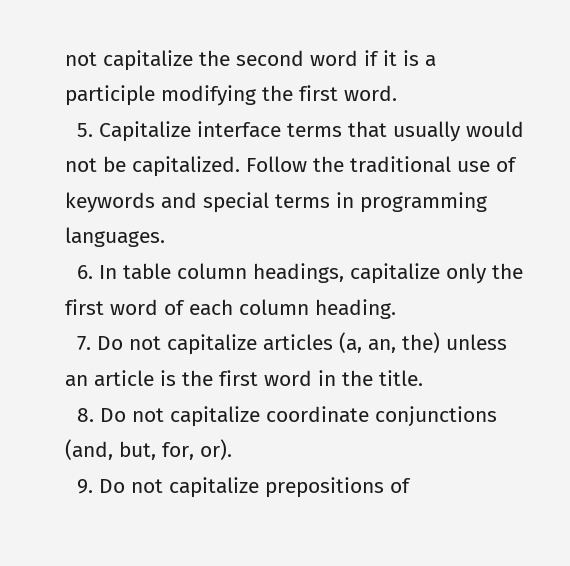not capitalize the second word if it is a participle modifying the first word.
  5. Capitalize interface terms that usually would not be capitalized. Follow the traditional use of keywords and special terms in programming languages.
  6. In table column headings, capitalize only the first word of each column heading.
  7. Do not capitalize articles (a, an, the) unless an article is the first word in the title.
  8. Do not capitalize coordinate conjunctions (and, but, for, or).
  9. Do not capitalize prepositions of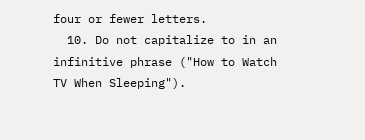four or fewer letters.
  10. Do not capitalize to in an infinitive phrase ("How to Watch TV When Sleeping").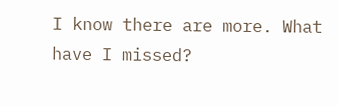I know there are more. What have I missed?